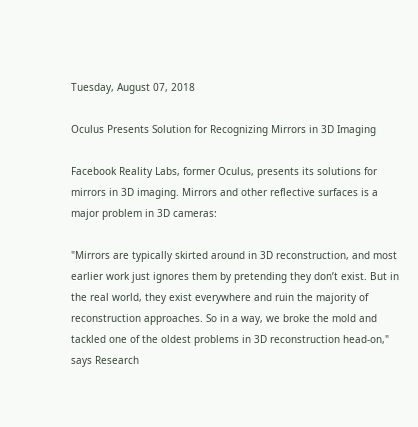Tuesday, August 07, 2018

Oculus Presents Solution for Recognizing Mirrors in 3D Imaging

Facebook Reality Labs, former Oculus, presents its solutions for mirrors in 3D imaging. Mirrors and other reflective surfaces is a major problem in 3D cameras:

"Mirrors are typically skirted around in 3D reconstruction, and most earlier work just ignores them by pretending they don’t exist. But in the real world, they exist everywhere and ruin the majority of reconstruction approaches. So in a way, we broke the mold and tackled one of the oldest problems in 3D reconstruction head-on," says Research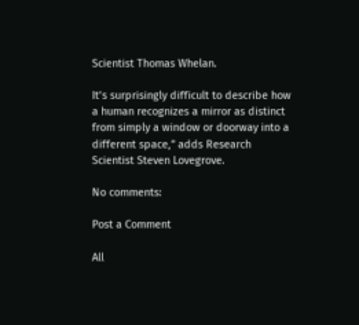Scientist Thomas Whelan.

It’s surprisingly difficult to describe how a human recognizes a mirror as distinct from simply a window or doorway into a different space,” adds Research Scientist Steven Lovegrove.

No comments:

Post a Comment

All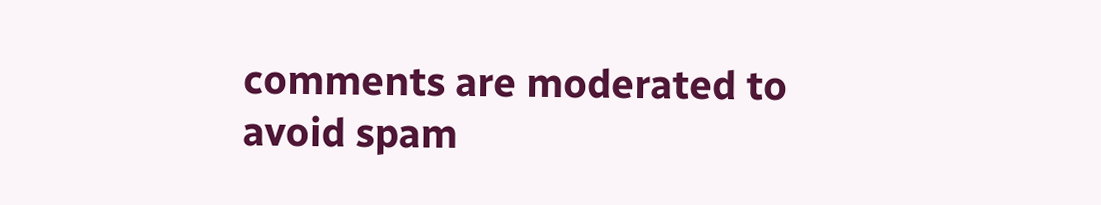comments are moderated to avoid spam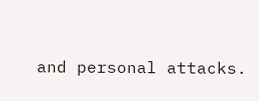and personal attacks.